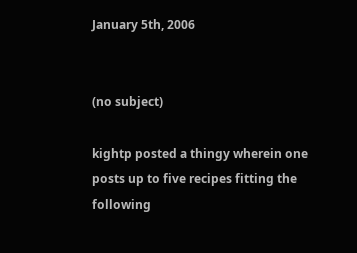January 5th, 2006


(no subject)

kightp posted a thingy wherein one posts up to five recipes fitting the following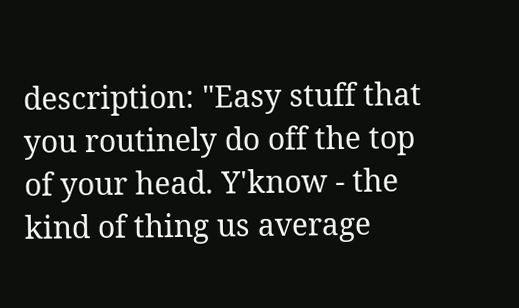description: "Easy stuff that you routinely do off the top of your head. Y'know - the kind of thing us average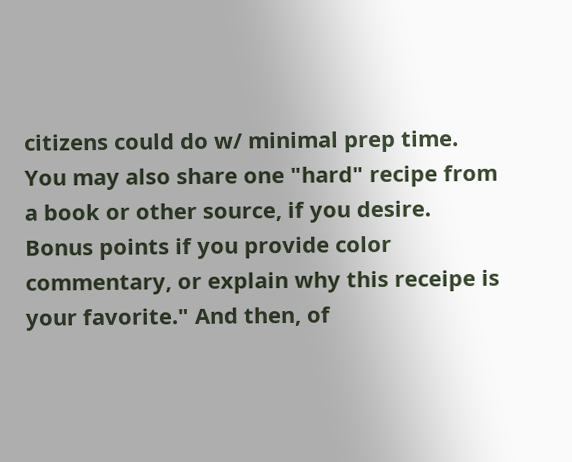citizens could do w/ minimal prep time. You may also share one "hard" recipe from a book or other source, if you desire. Bonus points if you provide color commentary, or explain why this receipe is your favorite." And then, of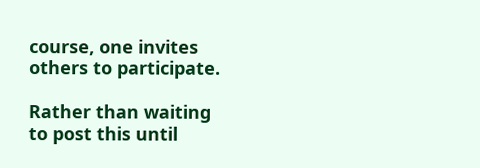course, one invites others to participate.

Rather than waiting to post this until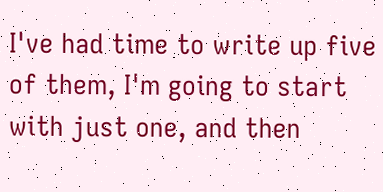I've had time to write up five of them, I'm going to start with just one, and then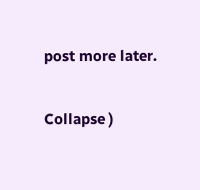post more later.

Collapse )